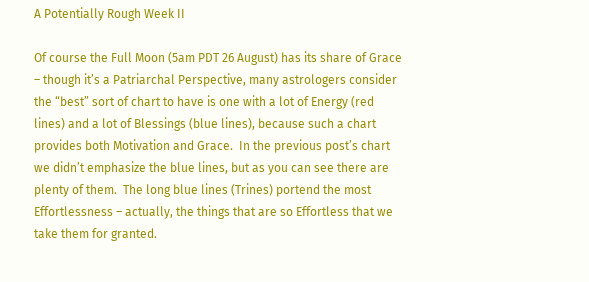A Potentially Rough Week II

Of course the Full Moon (5am PDT 26 August) has its share of Grace – though it’s a Patriarchal Perspective, many astrologers consider the “best” sort of chart to have is one with a lot of Energy (red lines) and a lot of Blessings (blue lines), because such a chart provides both Motivation and Grace.  In the previous post’s chart we didn’t emphasize the blue lines, but as you can see there are plenty of them.  The long blue lines (Trines) portend the most Effortlessness – actually, the things that are so Effortless that we take them for granted.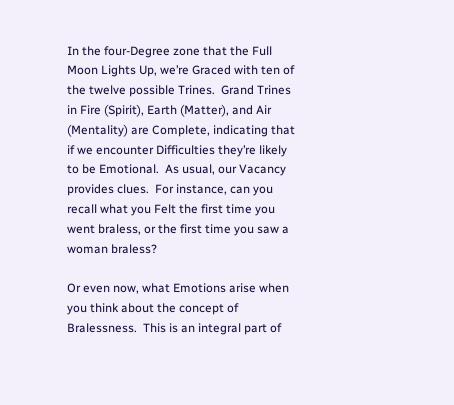In the four-Degree zone that the Full Moon Lights Up, we’re Graced with ten of the twelve possible Trines.  Grand Trines in Fire (Spirit), Earth (Matter), and Air (Mentality) are Complete, indicating that if we encounter Difficulties they’re likely to be Emotional.  As usual, our Vacancy provides clues.  For instance, can you recall what you Felt the first time you went braless, or the first time you saw a woman braless?

Or even now, what Emotions arise when you think about the concept of Bralessness.  This is an integral part of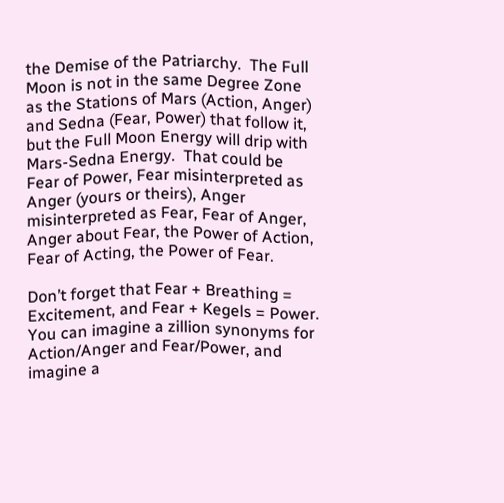the Demise of the Patriarchy.  The Full Moon is not in the same Degree Zone as the Stations of Mars (Action, Anger) and Sedna (Fear, Power) that follow it, but the Full Moon Energy will drip with Mars-Sedna Energy.  That could be Fear of Power, Fear misinterpreted as Anger (yours or theirs), Anger misinterpreted as Fear, Fear of Anger, Anger about Fear, the Power of Action, Fear of Acting, the Power of Fear.

Don’t forget that Fear + Breathing = Excitement, and Fear + Kegels = Power.  You can imagine a zillion synonyms for Action/Anger and Fear/Power, and imagine a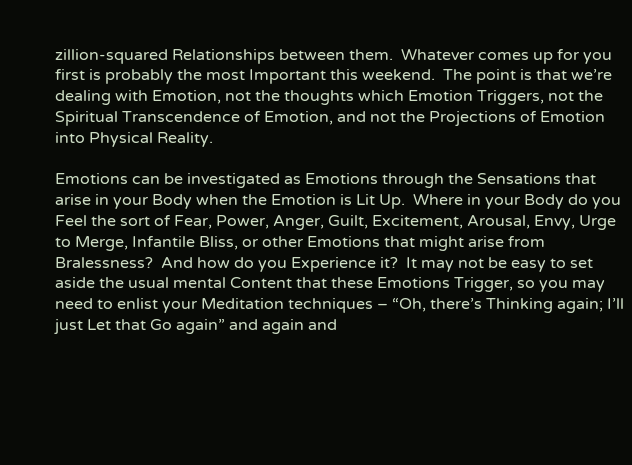zillion-squared Relationships between them.  Whatever comes up for you first is probably the most Important this weekend.  The point is that we’re dealing with Emotion, not the thoughts which Emotion Triggers, not the Spiritual Transcendence of Emotion, and not the Projections of Emotion into Physical Reality.

Emotions can be investigated as Emotions through the Sensations that arise in your Body when the Emotion is Lit Up.  Where in your Body do you Feel the sort of Fear, Power, Anger, Guilt, Excitement, Arousal, Envy, Urge to Merge, Infantile Bliss, or other Emotions that might arise from Bralessness?  And how do you Experience it?  It may not be easy to set aside the usual mental Content that these Emotions Trigger, so you may need to enlist your Meditation techniques – “Oh, there’s Thinking again; I’ll just Let that Go again” and again and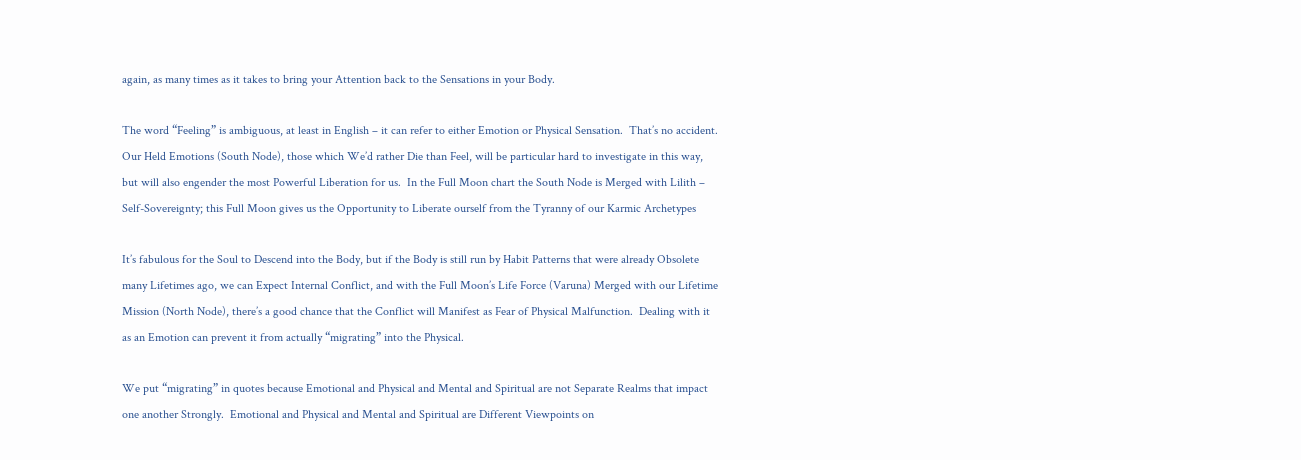again, as many times as it takes to bring your Attention back to the Sensations in your Body.

The word “Feeling” is ambiguous, at least in English – it can refer to either Emotion or Physical Sensation.  That’s no accident.  Our Held Emotions (South Node), those which We’d rather Die than Feel, will be particular hard to investigate in this way, but will also engender the most Powerful Liberation for us.  In the Full Moon chart the South Node is Merged with Lilith – Self-Sovereignty; this Full Moon gives us the Opportunity to Liberate ourself from the Tyranny of our Karmic Archetypes

It’s fabulous for the Soul to Descend into the Body, but if the Body is still run by Habit Patterns that were already Obsolete many Lifetimes ago, we can Expect Internal Conflict, and with the Full Moon’s Life Force (Varuna) Merged with our Lifetime Mission (North Node), there’s a good chance that the Conflict will Manifest as Fear of Physical Malfunction.  Dealing with it as an Emotion can prevent it from actually “migrating” into the Physical.

We put “migrating” in quotes because Emotional and Physical and Mental and Spiritual are not Separate Realms that impact one another Strongly.  Emotional and Physical and Mental and Spiritual are Different Viewpoints on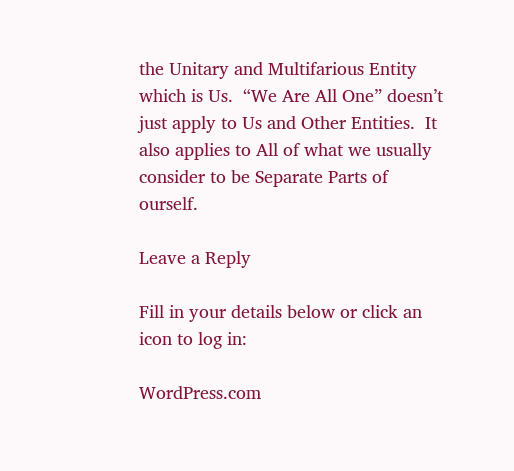the Unitary and Multifarious Entity which is Us.  “We Are All One” doesn’t just apply to Us and Other Entities.  It also applies to All of what we usually consider to be Separate Parts of ourself.

Leave a Reply

Fill in your details below or click an icon to log in:

WordPress.com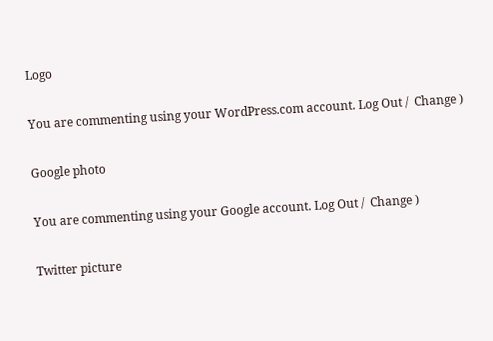Logo

You are commenting using your WordPress.com account. Log Out /  Change )

Google photo

You are commenting using your Google account. Log Out /  Change )

Twitter picture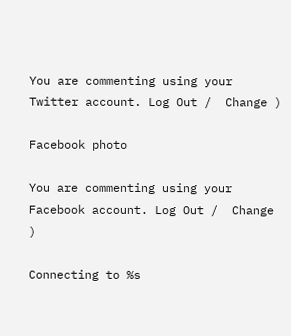You are commenting using your Twitter account. Log Out /  Change )

Facebook photo

You are commenting using your Facebook account. Log Out /  Change )

Connecting to %s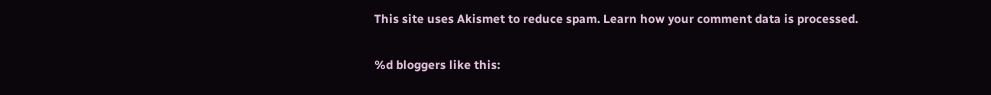This site uses Akismet to reduce spam. Learn how your comment data is processed.

%d bloggers like this: